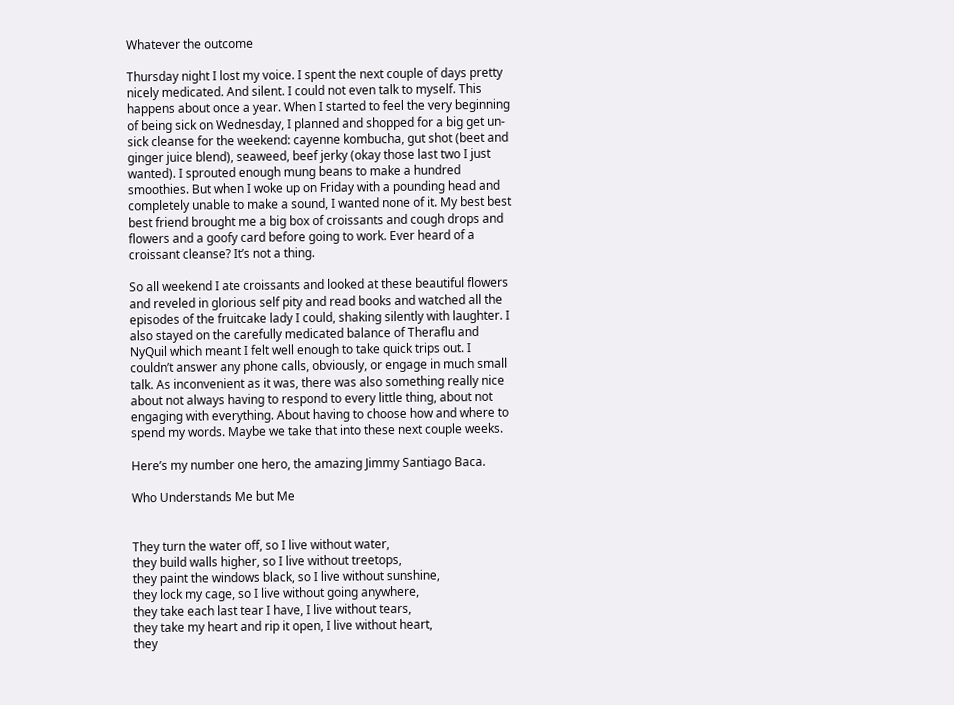Whatever the outcome

Thursday night I lost my voice. I spent the next couple of days pretty nicely medicated. And silent. I could not even talk to myself. This happens about once a year. When I started to feel the very beginning of being sick on Wednesday, I planned and shopped for a big get un-sick cleanse for the weekend: cayenne kombucha, gut shot (beet and ginger juice blend), seaweed, beef jerky (okay those last two I just wanted). I sprouted enough mung beans to make a hundred smoothies. But when I woke up on Friday with a pounding head and completely unable to make a sound, I wanted none of it. My best best best friend brought me a big box of croissants and cough drops and flowers and a goofy card before going to work. Ever heard of a croissant cleanse? It’s not a thing.

So all weekend I ate croissants and looked at these beautiful flowers and reveled in glorious self pity and read books and watched all the episodes of the fruitcake lady I could, shaking silently with laughter. I also stayed on the carefully medicated balance of Theraflu and NyQuil which meant I felt well enough to take quick trips out. I couldn’t answer any phone calls, obviously, or engage in much small talk. As inconvenient as it was, there was also something really nice about not always having to respond to every little thing, about not engaging with everything. About having to choose how and where to spend my words. Maybe we take that into these next couple weeks.

Here’s my number one hero, the amazing Jimmy Santiago Baca.

Who Understands Me but Me


They turn the water off, so I live without water,
they build walls higher, so I live without treetops,
they paint the windows black, so I live without sunshine,
they lock my cage, so I live without going anywhere,
they take each last tear I have, I live without tears,
they take my heart and rip it open, I live without heart,
they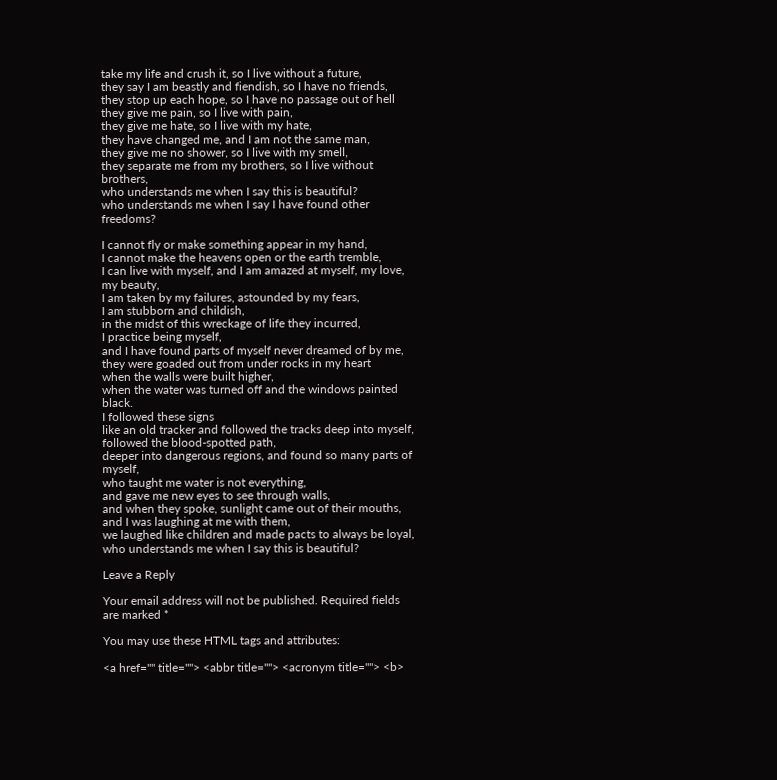take my life and crush it, so I live without a future,
they say I am beastly and fiendish, so I have no friends,
they stop up each hope, so I have no passage out of hell
they give me pain, so I live with pain,
they give me hate, so I live with my hate,
they have changed me, and I am not the same man,
they give me no shower, so I live with my smell,
they separate me from my brothers, so I live without brothers,
who understands me when I say this is beautiful?
who understands me when I say I have found other freedoms?

I cannot fly or make something appear in my hand,
I cannot make the heavens open or the earth tremble,
I can live with myself, and I am amazed at myself, my love,
my beauty,
I am taken by my failures, astounded by my fears,
I am stubborn and childish,
in the midst of this wreckage of life they incurred,
I practice being myself,
and I have found parts of myself never dreamed of by me,
they were goaded out from under rocks in my heart
when the walls were built higher,
when the water was turned off and the windows painted black.
I followed these signs
like an old tracker and followed the tracks deep into myself,
followed the blood-spotted path,
deeper into dangerous regions, and found so many parts of myself,
who taught me water is not everything,
and gave me new eyes to see through walls,
and when they spoke, sunlight came out of their mouths,
and I was laughing at me with them,
we laughed like children and made pacts to always be loyal,
who understands me when I say this is beautiful?

Leave a Reply

Your email address will not be published. Required fields are marked *

You may use these HTML tags and attributes:

<a href="" title=""> <abbr title=""> <acronym title=""> <b>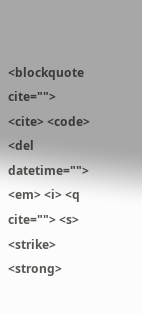<blockquote cite=""> <cite> <code> <del datetime=""> <em> <i> <q cite=""> <s> <strike> <strong>